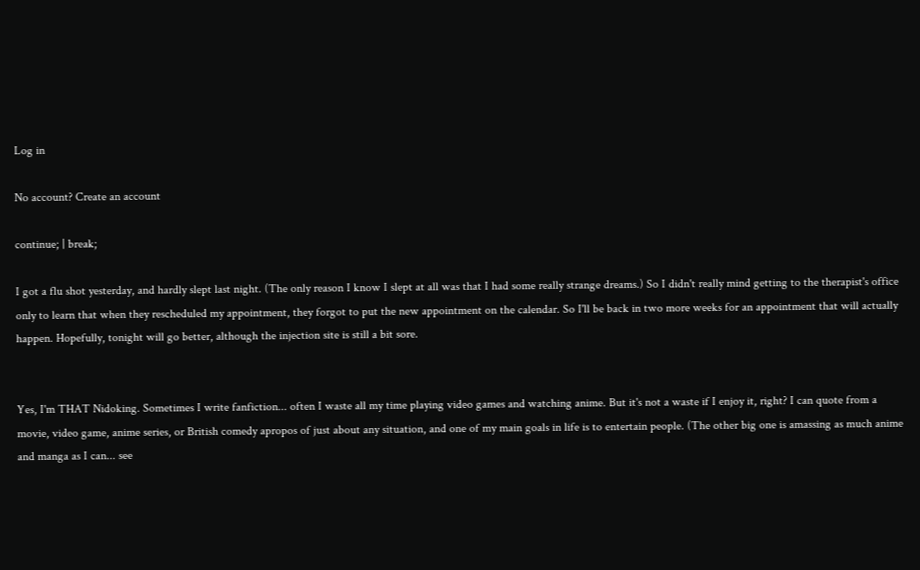Log in

No account? Create an account

continue; | break;

I got a flu shot yesterday, and hardly slept last night. (The only reason I know I slept at all was that I had some really strange dreams.) So I didn't really mind getting to the therapist's office only to learn that when they rescheduled my appointment, they forgot to put the new appointment on the calendar. So I'll be back in two more weeks for an appointment that will actually happen. Hopefully, tonight will go better, although the injection site is still a bit sore.


Yes, I'm THAT Nidoking. Sometimes I write fanfiction... often I waste all my time playing video games and watching anime. But it's not a waste if I enjoy it, right? I can quote from a movie, video game, anime series, or British comedy apropos of just about any situation, and one of my main goals in life is to entertain people. (The other big one is amassing as much anime and manga as I can... see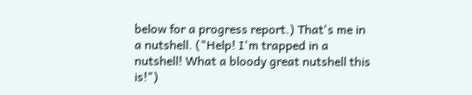below for a progress report.) That's me in a nutshell. ("Help! I'm trapped in a nutshell! What a bloody great nutshell this is!")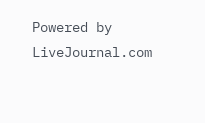Powered by LiveJournal.com